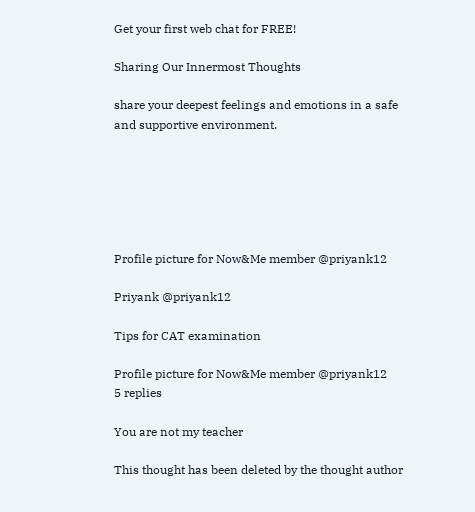Get your first web chat for FREE!

Sharing Our Innermost Thoughts

share your deepest feelings and emotions in a safe and supportive environment.






Profile picture for Now&Me member @priyank12

Priyank @priyank12

Tips for CAT examination

Profile picture for Now&Me member @priyank12
5 replies

You are not my teacher

This thought has been deleted by the thought author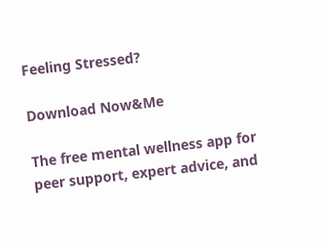Feeling Stressed?

Download Now&Me

The free mental wellness app for peer support, expert advice, and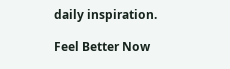daily inspiration.

Feel Better Now